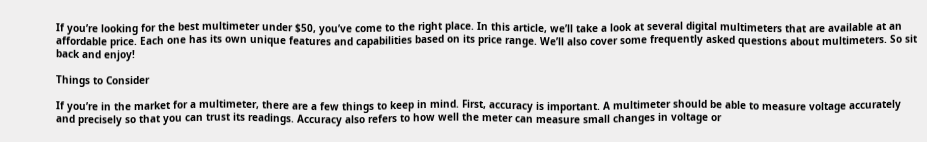If you’re looking for the best multimeter under $50, you’ve come to the right place. In this article, we’ll take a look at several digital multimeters that are available at an affordable price. Each one has its own unique features and capabilities based on its price range. We’ll also cover some frequently asked questions about multimeters. So sit back and enjoy!

Things to Consider

If you’re in the market for a multimeter, there are a few things to keep in mind. First, accuracy is important. A multimeter should be able to measure voltage accurately and precisely so that you can trust its readings. Accuracy also refers to how well the meter can measure small changes in voltage or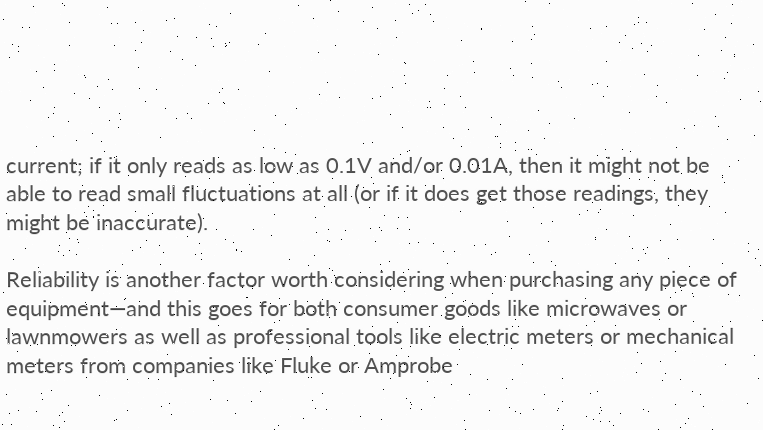current; if it only reads as low as 0.1V and/or 0.01A, then it might not be able to read small fluctuations at all (or if it does get those readings, they might be inaccurate).

Reliability is another factor worth considering when purchasing any piece of equipment—and this goes for both consumer goods like microwaves or lawnmowers as well as professional tools like electric meters or mechanical meters from companies like Fluke or Amprobe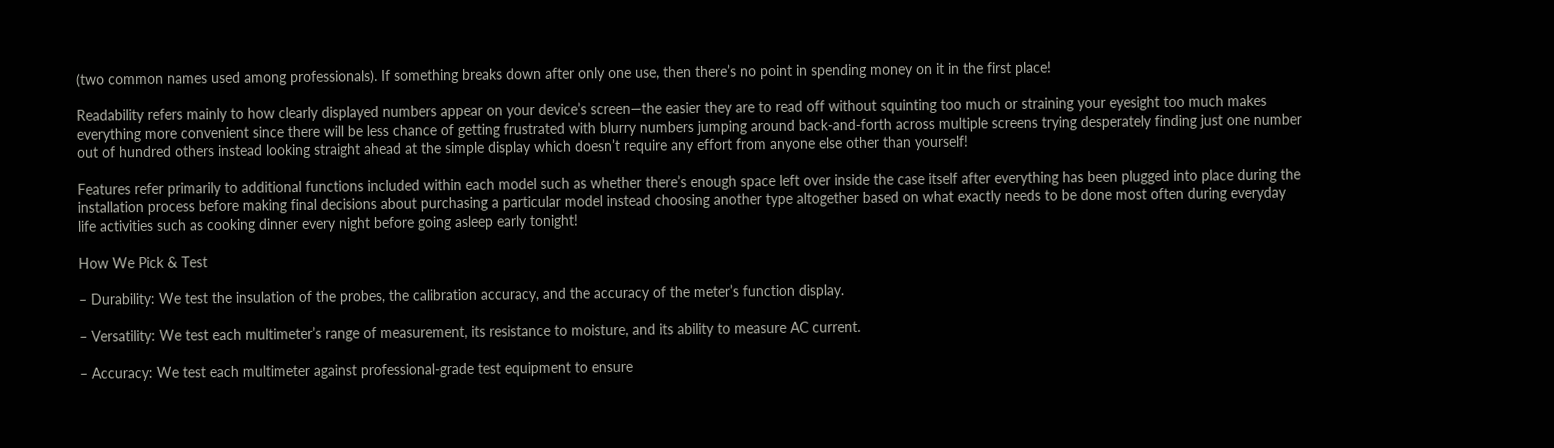(two common names used among professionals). If something breaks down after only one use, then there’s no point in spending money on it in the first place!

Readability refers mainly to how clearly displayed numbers appear on your device’s screen—the easier they are to read off without squinting too much or straining your eyesight too much makes everything more convenient since there will be less chance of getting frustrated with blurry numbers jumping around back-and-forth across multiple screens trying desperately finding just one number out of hundred others instead looking straight ahead at the simple display which doesn’t require any effort from anyone else other than yourself!

Features refer primarily to additional functions included within each model such as whether there’s enough space left over inside the case itself after everything has been plugged into place during the installation process before making final decisions about purchasing a particular model instead choosing another type altogether based on what exactly needs to be done most often during everyday life activities such as cooking dinner every night before going asleep early tonight!

How We Pick & Test

– Durability: We test the insulation of the probes, the calibration accuracy, and the accuracy of the meter’s function display.

– Versatility: We test each multimeter’s range of measurement, its resistance to moisture, and its ability to measure AC current.

– Accuracy: We test each multimeter against professional-grade test equipment to ensure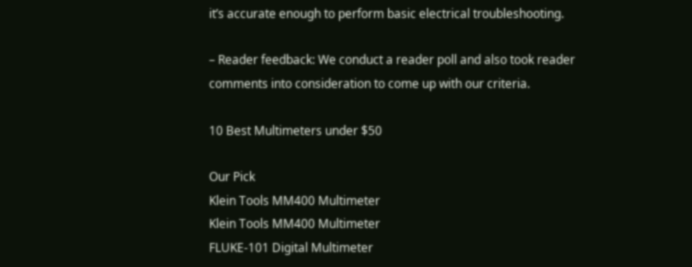it’s accurate enough to perform basic electrical troubleshooting.

– Reader feedback: We conduct a reader poll and also took reader comments into consideration to come up with our criteria.

10 Best Multimeters under $50

Our Pick
Klein Tools MM400 Multimeter
Klein Tools MM400 Multimeter
FLUKE-101 Digital Multimeter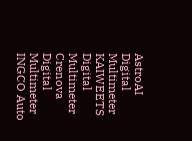AstroAI Digital Multimeter
KAIWEETS Digital Multimeter
Crenova Digital Multimeter
INGCO Auto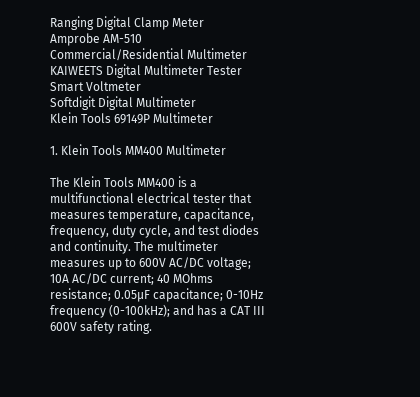Ranging Digital Clamp Meter
Amprobe AM-510 Commercial/Residential Multimeter
KAIWEETS Digital Multimeter Tester Smart Voltmeter
Softdigit Digital Multimeter
Klein Tools 69149P Multimeter

1. Klein Tools MM400 Multimeter

The Klein Tools MM400 is a multifunctional electrical tester that measures temperature, capacitance, frequency, duty cycle, and test diodes and continuity. The multimeter measures up to 600V AC/DC voltage; 10A AC/DC current; 40 MOhms resistance; 0.05µF capacitance; 0-10Hz frequency (0-100kHz); and has a CAT III 600V safety rating.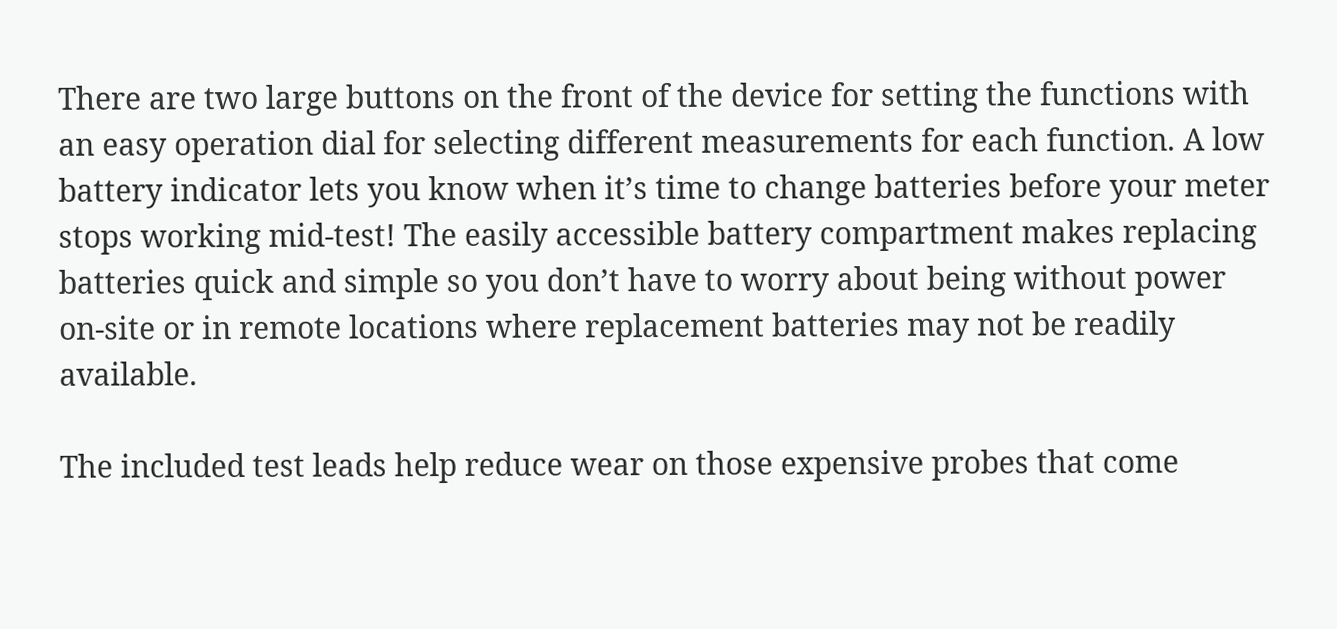There are two large buttons on the front of the device for setting the functions with an easy operation dial for selecting different measurements for each function. A low battery indicator lets you know when it’s time to change batteries before your meter stops working mid-test! The easily accessible battery compartment makes replacing batteries quick and simple so you don’t have to worry about being without power on-site or in remote locations where replacement batteries may not be readily available.

The included test leads help reduce wear on those expensive probes that come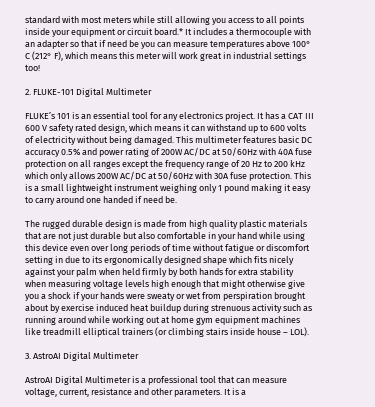standard with most meters while still allowing you access to all points inside your equipment or circuit board.* It includes a thermocouple with an adapter so that if need be you can measure temperatures above 100° C (212° F), which means this meter will work great in industrial settings too!

2. FLUKE-101 Digital Multimeter

FLUKE’s 101 is an essential tool for any electronics project. It has a CAT III 600 V safety rated design, which means it can withstand up to 600 volts of electricity without being damaged. This multimeter features basic DC accuracy 0.5% and power rating of 200W AC/DC at 50/60Hz with 40A fuse protection on all ranges except the frequency range of 20 Hz to 200 kHz which only allows 200W AC/DC at 50/60Hz with 30A fuse protection. This is a small lightweight instrument weighing only 1 pound making it easy to carry around one handed if need be.

The rugged durable design is made from high quality plastic materials that are not just durable but also comfortable in your hand while using this device even over long periods of time without fatigue or discomfort setting in due to its ergonomically designed shape which fits nicely against your palm when held firmly by both hands for extra stability when measuring voltage levels high enough that might otherwise give you a shock if your hands were sweaty or wet from perspiration brought about by exercise induced heat buildup during strenuous activity such as running around while working out at home gym equipment machines like treadmill elliptical trainers (or climbing stairs inside house – LOL).

3. AstroAI Digital Multimeter

AstroAI Digital Multimeter is a professional tool that can measure voltage, current, resistance and other parameters. It is a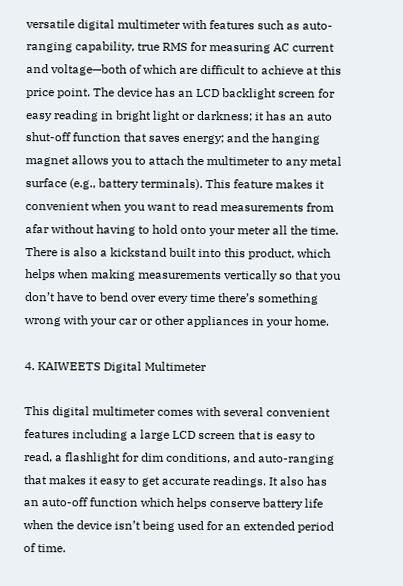versatile digital multimeter with features such as auto-ranging capability, true RMS for measuring AC current and voltage—both of which are difficult to achieve at this price point. The device has an LCD backlight screen for easy reading in bright light or darkness; it has an auto shut-off function that saves energy; and the hanging magnet allows you to attach the multimeter to any metal surface (e.g., battery terminals). This feature makes it convenient when you want to read measurements from afar without having to hold onto your meter all the time. There is also a kickstand built into this product, which helps when making measurements vertically so that you don’t have to bend over every time there’s something wrong with your car or other appliances in your home.

4. KAIWEETS Digital Multimeter

This digital multimeter comes with several convenient features including a large LCD screen that is easy to read, a flashlight for dim conditions, and auto-ranging that makes it easy to get accurate readings. It also has an auto-off function which helps conserve battery life when the device isn’t being used for an extended period of time.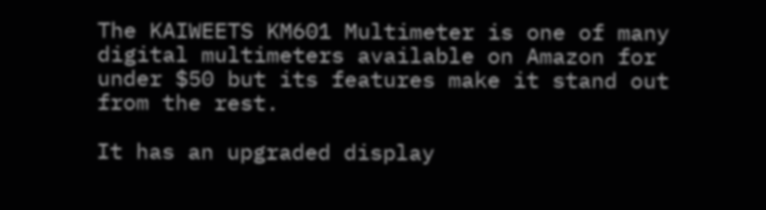The KAIWEETS KM601 Multimeter is one of many digital multimeters available on Amazon for under $50 but its features make it stand out from the rest.

It has an upgraded display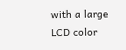with a large LCD color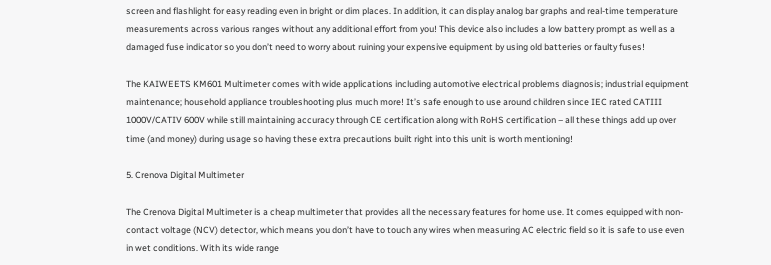screen and flashlight for easy reading even in bright or dim places. In addition, it can display analog bar graphs and real-time temperature measurements across various ranges without any additional effort from you! This device also includes a low battery prompt as well as a damaged fuse indicator so you don’t need to worry about ruining your expensive equipment by using old batteries or faulty fuses!

The KAIWEETS KM601 Multimeter comes with wide applications including automotive electrical problems diagnosis; industrial equipment maintenance; household appliance troubleshooting plus much more! It’s safe enough to use around children since IEC rated CATIII 1000V/CATIV 600V while still maintaining accuracy through CE certification along with RoHS certification – all these things add up over time (and money) during usage so having these extra precautions built right into this unit is worth mentioning!

5. Crenova Digital Multimeter

The Crenova Digital Multimeter is a cheap multimeter that provides all the necessary features for home use. It comes equipped with non-contact voltage (NCV) detector, which means you don’t have to touch any wires when measuring AC electric field so it is safe to use even in wet conditions. With its wide range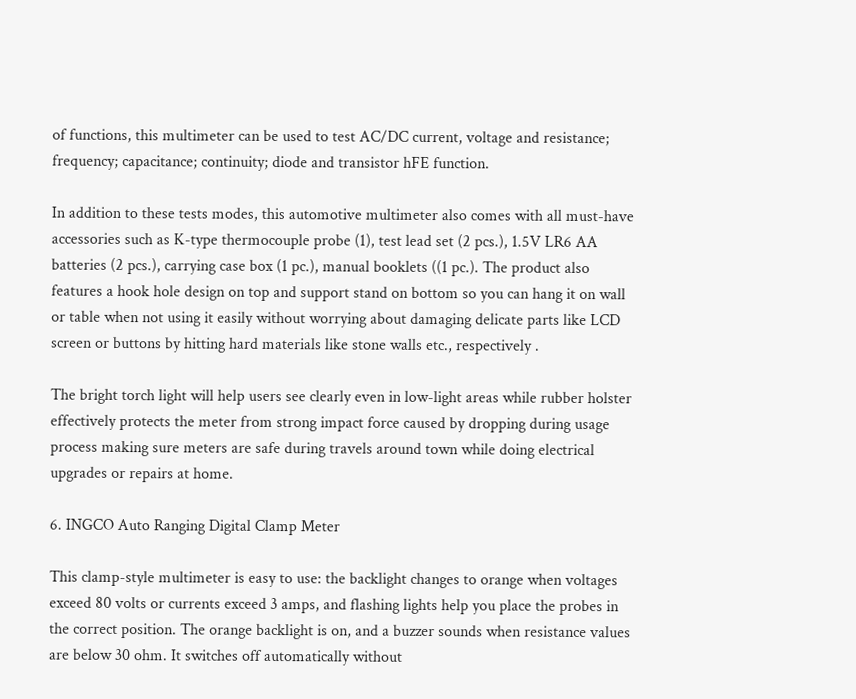of functions, this multimeter can be used to test AC/DC current, voltage and resistance; frequency; capacitance; continuity; diode and transistor hFE function.

In addition to these tests modes, this automotive multimeter also comes with all must-have accessories such as K-type thermocouple probe (1), test lead set (2 pcs.), 1.5V LR6 AA batteries (2 pcs.), carrying case box (1 pc.), manual booklets ((1 pc.). The product also features a hook hole design on top and support stand on bottom so you can hang it on wall or table when not using it easily without worrying about damaging delicate parts like LCD screen or buttons by hitting hard materials like stone walls etc., respectively .

The bright torch light will help users see clearly even in low-light areas while rubber holster effectively protects the meter from strong impact force caused by dropping during usage process making sure meters are safe during travels around town while doing electrical upgrades or repairs at home.

6. INGCO Auto Ranging Digital Clamp Meter

This clamp-style multimeter is easy to use: the backlight changes to orange when voltages exceed 80 volts or currents exceed 3 amps, and flashing lights help you place the probes in the correct position. The orange backlight is on, and a buzzer sounds when resistance values are below 30 ohm. It switches off automatically without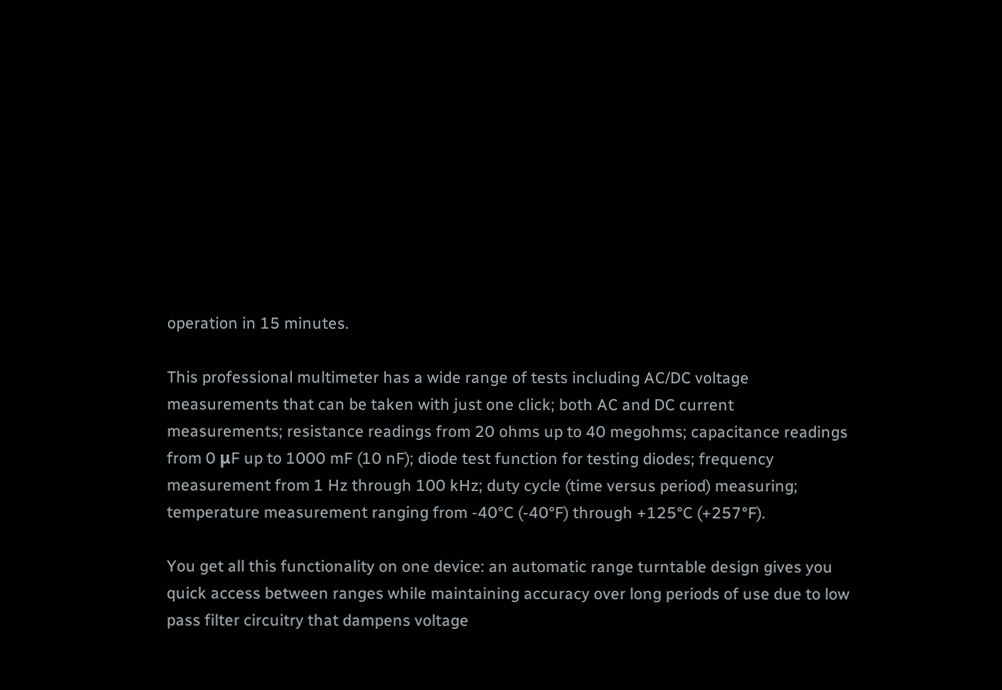operation in 15 minutes.

This professional multimeter has a wide range of tests including AC/DC voltage measurements that can be taken with just one click; both AC and DC current measurements; resistance readings from 20 ohms up to 40 megohms; capacitance readings from 0 μF up to 1000 mF (10 nF); diode test function for testing diodes; frequency measurement from 1 Hz through 100 kHz; duty cycle (time versus period) measuring; temperature measurement ranging from -40°C (-40°F) through +125°C (+257°F).

You get all this functionality on one device: an automatic range turntable design gives you quick access between ranges while maintaining accuracy over long periods of use due to low pass filter circuitry that dampens voltage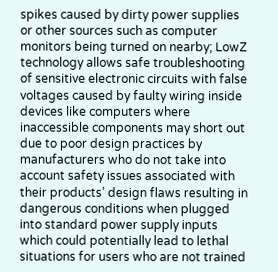spikes caused by dirty power supplies or other sources such as computer monitors being turned on nearby; LowZ technology allows safe troubleshooting of sensitive electronic circuits with false voltages caused by faulty wiring inside devices like computers where inaccessible components may short out due to poor design practices by manufacturers who do not take into account safety issues associated with their products’ design flaws resulting in dangerous conditions when plugged into standard power supply inputs which could potentially lead to lethal situations for users who are not trained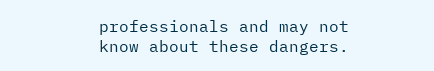professionals and may not know about these dangers.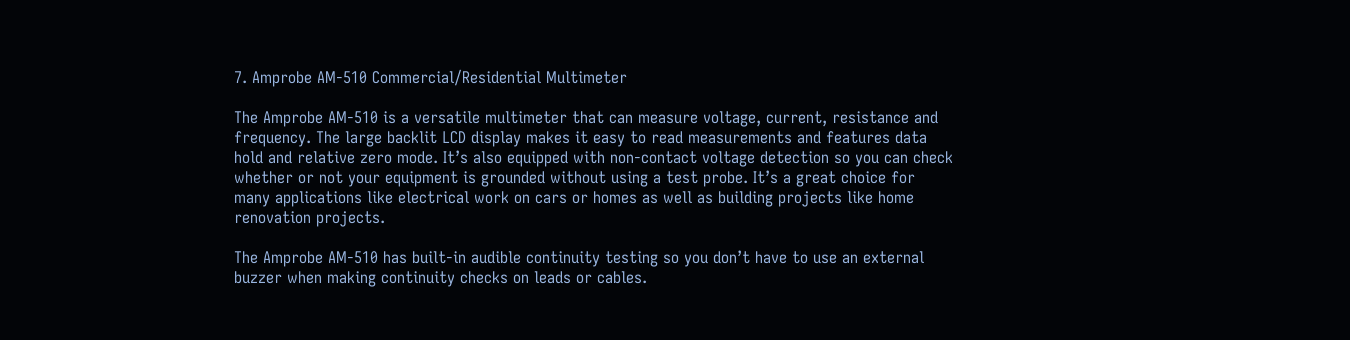7. Amprobe AM-510 Commercial/Residential Multimeter

The Amprobe AM-510 is a versatile multimeter that can measure voltage, current, resistance and frequency. The large backlit LCD display makes it easy to read measurements and features data hold and relative zero mode. It’s also equipped with non-contact voltage detection so you can check whether or not your equipment is grounded without using a test probe. It’s a great choice for many applications like electrical work on cars or homes as well as building projects like home renovation projects.

The Amprobe AM-510 has built-in audible continuity testing so you don’t have to use an external buzzer when making continuity checks on leads or cables.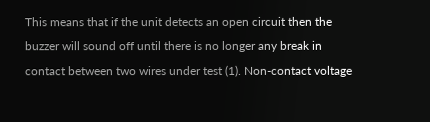This means that if the unit detects an open circuit then the buzzer will sound off until there is no longer any break in contact between two wires under test (1). Non-contact voltage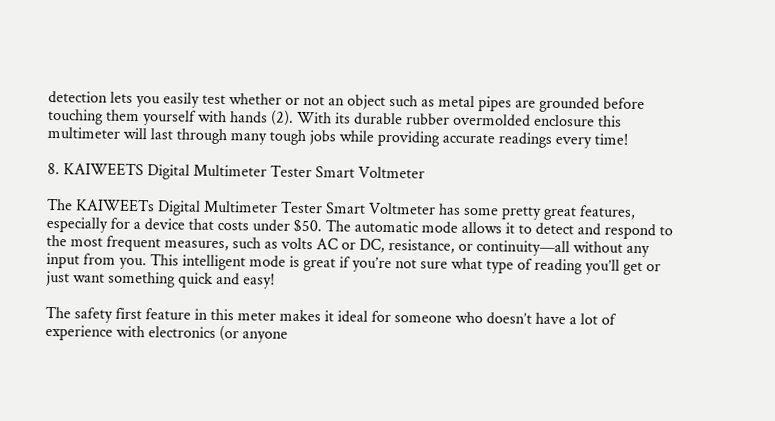detection lets you easily test whether or not an object such as metal pipes are grounded before touching them yourself with hands (2). With its durable rubber overmolded enclosure this multimeter will last through many tough jobs while providing accurate readings every time!

8. KAIWEETS Digital Multimeter Tester Smart Voltmeter

The KAIWEETs Digital Multimeter Tester Smart Voltmeter has some pretty great features, especially for a device that costs under $50. The automatic mode allows it to detect and respond to the most frequent measures, such as volts AC or DC, resistance, or continuity—all without any input from you. This intelligent mode is great if you’re not sure what type of reading you’ll get or just want something quick and easy!

The safety first feature in this meter makes it ideal for someone who doesn’t have a lot of experience with electronics (or anyone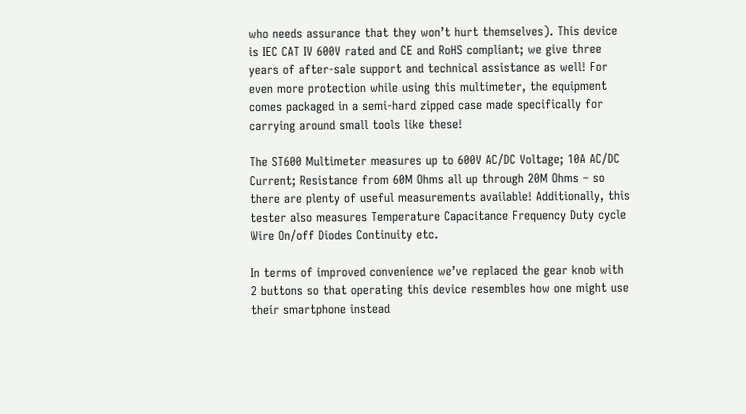who needs assurance that they won’t hurt themselves). This device is IEC CAT IV 600V rated and CE and RoHS compliant; we give three years of after-sale support and technical assistance as well! For even more protection while using this multimeter, the equipment comes packaged in a semi-hard zipped case made specifically for carrying around small tools like these!

The ST600 Multimeter measures up to 600V AC/DC Voltage; 10A AC/DC Current; Resistance from 60M Ohms all up through 20M Ohms – so there are plenty of useful measurements available! Additionally, this tester also measures Temperature Capacitance Frequency Duty cycle Wire On/off Diodes Continuity etc.

In terms of improved convenience we’ve replaced the gear knob with 2 buttons so that operating this device resembles how one might use their smartphone instead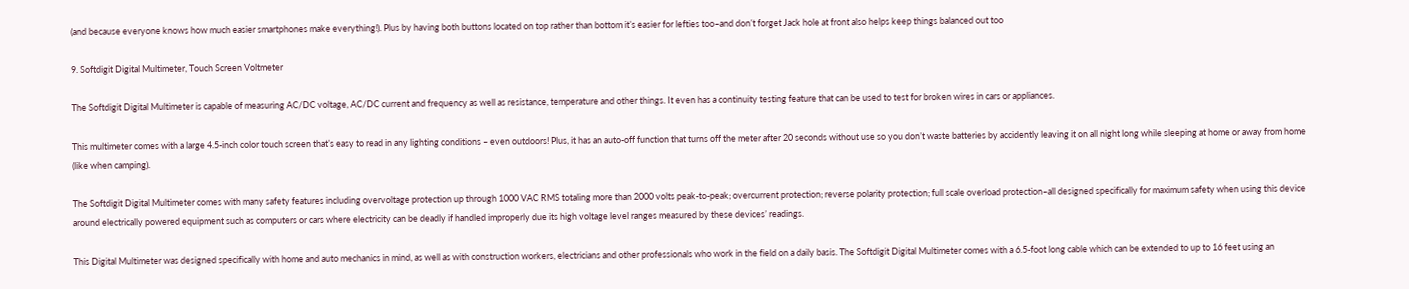(and because everyone knows how much easier smartphones make everything!). Plus by having both buttons located on top rather than bottom it’s easier for lefties too–and don’t forget Jack hole at front also helps keep things balanced out too

9. Softdigit Digital Multimeter, Touch Screen Voltmeter

The Softdigit Digital Multimeter is capable of measuring AC/DC voltage, AC/DC current and frequency as well as resistance, temperature and other things. It even has a continuity testing feature that can be used to test for broken wires in cars or appliances.

This multimeter comes with a large 4.5-inch color touch screen that’s easy to read in any lighting conditions – even outdoors! Plus, it has an auto-off function that turns off the meter after 20 seconds without use so you don’t waste batteries by accidently leaving it on all night long while sleeping at home or away from home (like when camping).

The Softdigit Digital Multimeter comes with many safety features including overvoltage protection up through 1000 VAC RMS totaling more than 2000 volts peak-to-peak; overcurrent protection; reverse polarity protection; full scale overload protection–all designed specifically for maximum safety when using this device around electrically powered equipment such as computers or cars where electricity can be deadly if handled improperly due its high voltage level ranges measured by these devices’ readings.

This Digital Multimeter was designed specifically with home and auto mechanics in mind, as well as with construction workers, electricians and other professionals who work in the field on a daily basis. The Softdigit Digital Multimeter comes with a 6.5-foot long cable which can be extended to up to 16 feet using an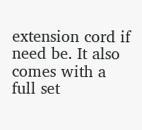extension cord if need be. It also comes with a full set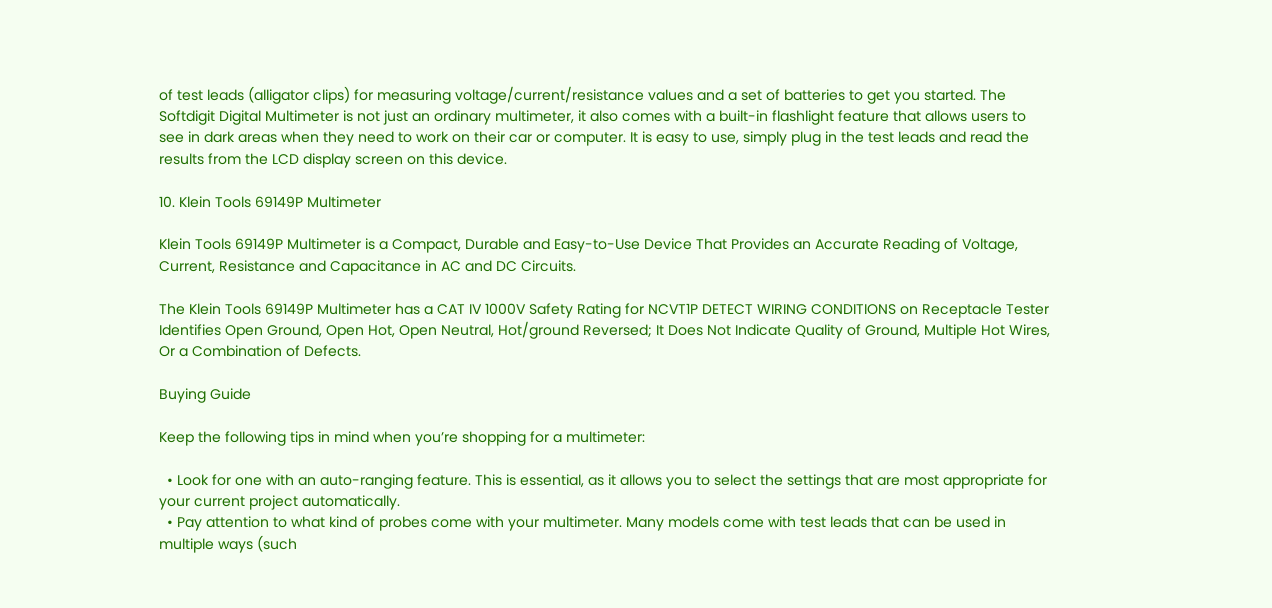of test leads (alligator clips) for measuring voltage/current/resistance values and a set of batteries to get you started. The Softdigit Digital Multimeter is not just an ordinary multimeter, it also comes with a built-in flashlight feature that allows users to see in dark areas when they need to work on their car or computer. It is easy to use, simply plug in the test leads and read the results from the LCD display screen on this device.

10. Klein Tools 69149P Multimeter

Klein Tools 69149P Multimeter is a Compact, Durable and Easy-to-Use Device That Provides an Accurate Reading of Voltage, Current, Resistance and Capacitance in AC and DC Circuits.

The Klein Tools 69149P Multimeter has a CAT IV 1000V Safety Rating for NCVT1P DETECT WIRING CONDITIONS on Receptacle Tester Identifies Open Ground, Open Hot, Open Neutral, Hot/ground Reversed; It Does Not Indicate Quality of Ground, Multiple Hot Wires, Or a Combination of Defects.

Buying Guide

Keep the following tips in mind when you’re shopping for a multimeter:

  • Look for one with an auto-ranging feature. This is essential, as it allows you to select the settings that are most appropriate for your current project automatically.
  • Pay attention to what kind of probes come with your multimeter. Many models come with test leads that can be used in multiple ways (such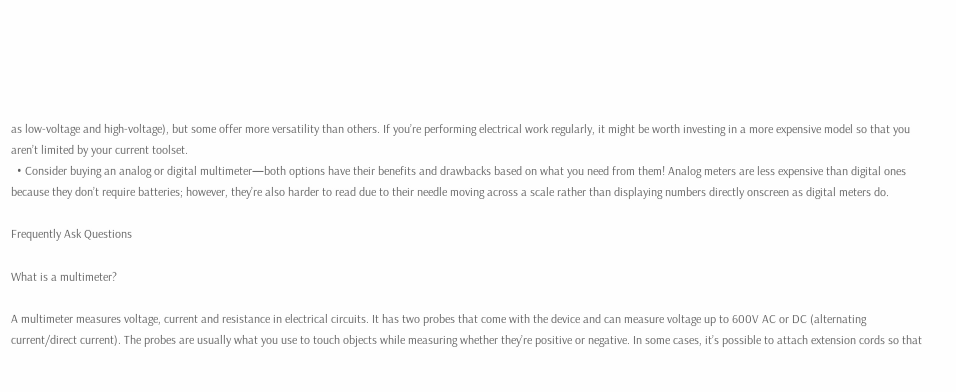as low-voltage and high-voltage), but some offer more versatility than others. If you’re performing electrical work regularly, it might be worth investing in a more expensive model so that you aren’t limited by your current toolset.
  • Consider buying an analog or digital multimeter—both options have their benefits and drawbacks based on what you need from them! Analog meters are less expensive than digital ones because they don’t require batteries; however, they’re also harder to read due to their needle moving across a scale rather than displaying numbers directly onscreen as digital meters do.

Frequently Ask Questions

What is a multimeter?

A multimeter measures voltage, current and resistance in electrical circuits. It has two probes that come with the device and can measure voltage up to 600V AC or DC (alternating current/direct current). The probes are usually what you use to touch objects while measuring whether they’re positive or negative. In some cases, it’s possible to attach extension cords so that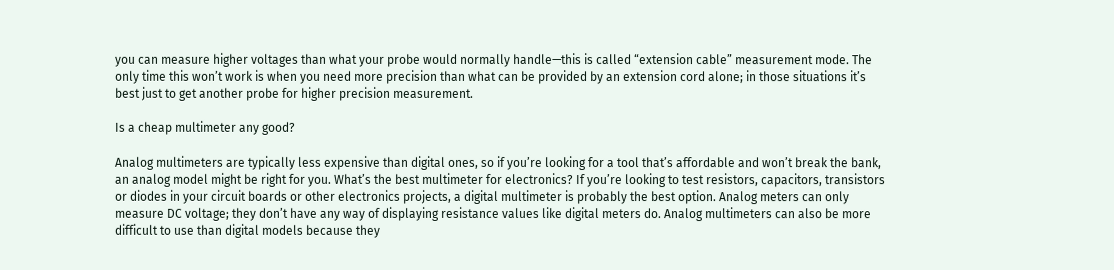you can measure higher voltages than what your probe would normally handle—this is called “extension cable” measurement mode. The only time this won’t work is when you need more precision than what can be provided by an extension cord alone; in those situations it’s best just to get another probe for higher precision measurement.

Is a cheap multimeter any good?

Analog multimeters are typically less expensive than digital ones, so if you’re looking for a tool that’s affordable and won’t break the bank, an analog model might be right for you. What’s the best multimeter for electronics? If you’re looking to test resistors, capacitors, transistors or diodes in your circuit boards or other electronics projects, a digital multimeter is probably the best option. Analog meters can only measure DC voltage; they don’t have any way of displaying resistance values like digital meters do. Analog multimeters can also be more difficult to use than digital models because they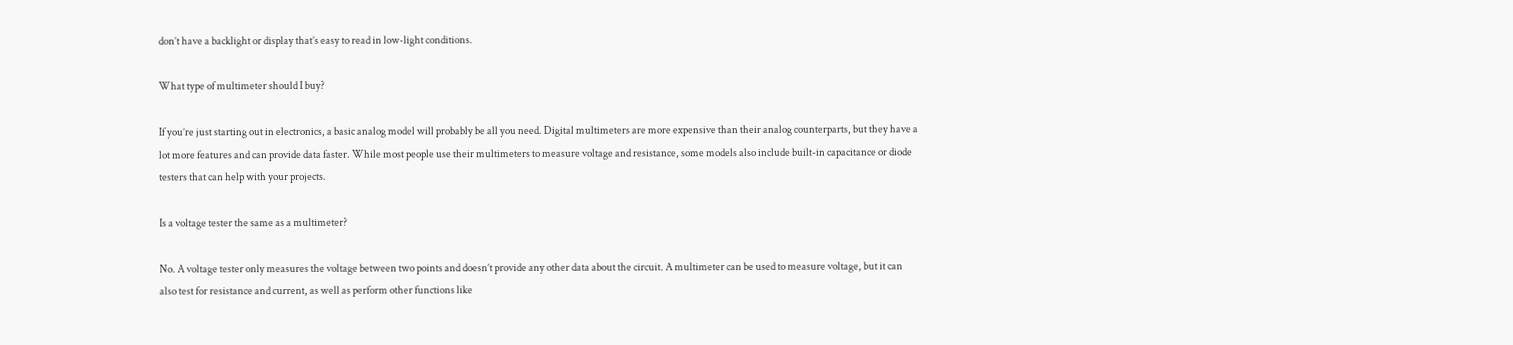don’t have a backlight or display that’s easy to read in low-light conditions.

What type of multimeter should I buy?

If you’re just starting out in electronics, a basic analog model will probably be all you need. Digital multimeters are more expensive than their analog counterparts, but they have a lot more features and can provide data faster. While most people use their multimeters to measure voltage and resistance, some models also include built-in capacitance or diode testers that can help with your projects.

Is a voltage tester the same as a multimeter?

No. A voltage tester only measures the voltage between two points and doesn’t provide any other data about the circuit. A multimeter can be used to measure voltage, but it can also test for resistance and current, as well as perform other functions like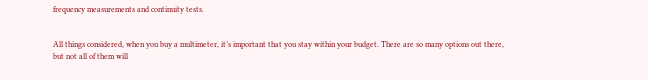frequency measurements and continuity tests.


All things considered, when you buy a multimeter, it’s important that you stay within your budget. There are so many options out there, but not all of them will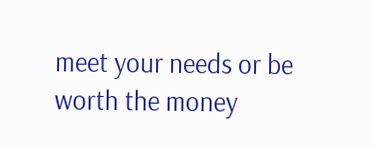meet your needs or be worth the money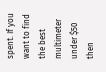spent. If you want to find the best multimeter under $50 then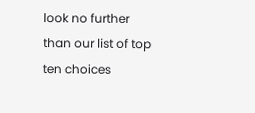look no further than our list of top ten choices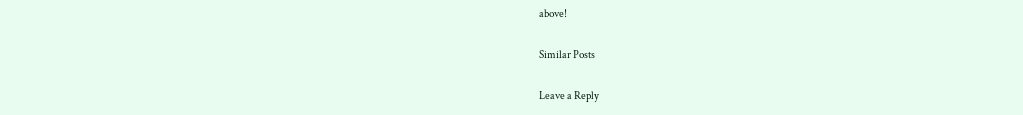above!

Similar Posts

Leave a Reply